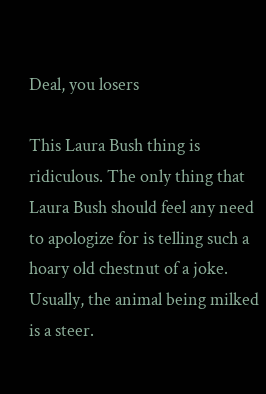Deal, you losers

This Laura Bush thing is ridiculous. The only thing that Laura Bush should feel any need to apologize for is telling such a hoary old chestnut of a joke. Usually, the animal being milked is a steer.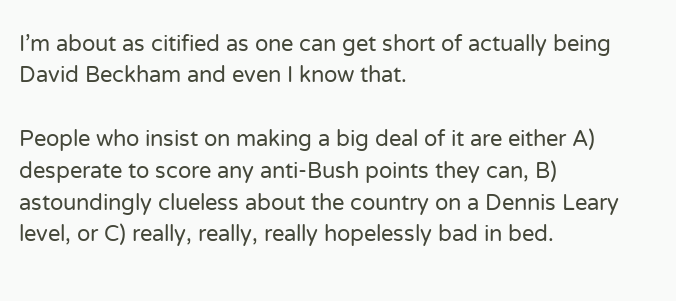I’m about as citified as one can get short of actually being David Beckham and even I know that.

People who insist on making a big deal of it are either A) desperate to score any anti-Bush points they can, B) astoundingly clueless about the country on a Dennis Leary level, or C) really, really, really hopelessly bad in bed.